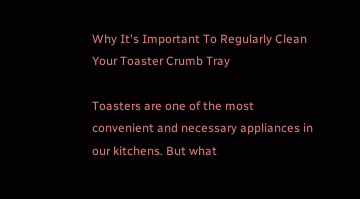Why It's Important To Regularly Clean Your Toaster Crumb Tray

Toasters are one of the most convenient and necessary appliances in our kitchens. But what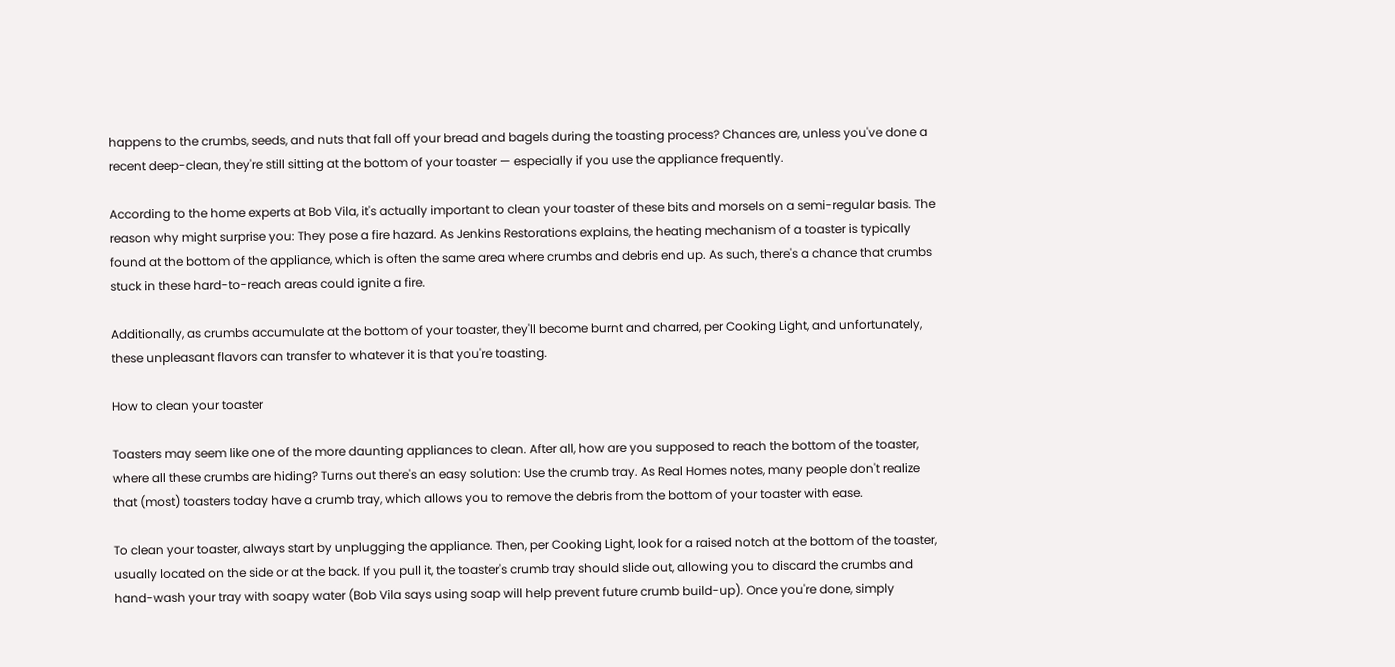happens to the crumbs, seeds, and nuts that fall off your bread and bagels during the toasting process? Chances are, unless you've done a recent deep-clean, they're still sitting at the bottom of your toaster — especially if you use the appliance frequently.

According to the home experts at Bob Vila, it's actually important to clean your toaster of these bits and morsels on a semi-regular basis. The reason why might surprise you: They pose a fire hazard. As Jenkins Restorations explains, the heating mechanism of a toaster is typically found at the bottom of the appliance, which is often the same area where crumbs and debris end up. As such, there's a chance that crumbs stuck in these hard-to-reach areas could ignite a fire.

Additionally, as crumbs accumulate at the bottom of your toaster, they'll become burnt and charred, per Cooking Light, and unfortunately, these unpleasant flavors can transfer to whatever it is that you're toasting.

How to clean your toaster

Toasters may seem like one of the more daunting appliances to clean. After all, how are you supposed to reach the bottom of the toaster, where all these crumbs are hiding? Turns out there's an easy solution: Use the crumb tray. As Real Homes notes, many people don't realize that (most) toasters today have a crumb tray, which allows you to remove the debris from the bottom of your toaster with ease.

To clean your toaster, always start by unplugging the appliance. Then, per Cooking Light, look for a raised notch at the bottom of the toaster, usually located on the side or at the back. If you pull it, the toaster's crumb tray should slide out, allowing you to discard the crumbs and hand-wash your tray with soapy water (Bob Vila says using soap will help prevent future crumb build-up). Once you're done, simply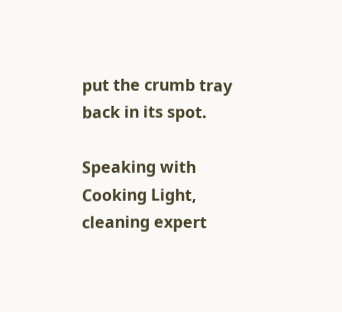put the crumb tray back in its spot.

Speaking with Cooking Light, cleaning expert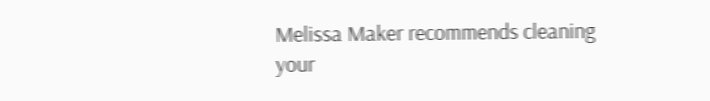Melissa Maker recommends cleaning your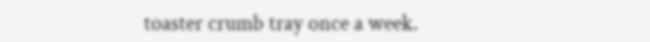toaster crumb tray once a week.